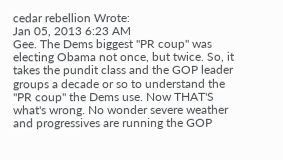cedar rebellion Wrote:
Jan 05, 2013 6:23 AM
Gee. The Dems biggest "PR coup" was electing Obama not once, but twice. So, it takes the pundit class and the GOP leader groups a decade or so to understand the "PR coup" the Dems use. Now THAT'S what's wrong. No wonder severe weather and progressives are running the GOP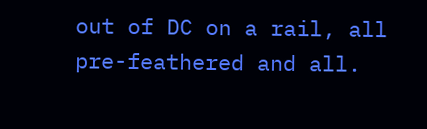out of DC on a rail, all pre-feathered and all.